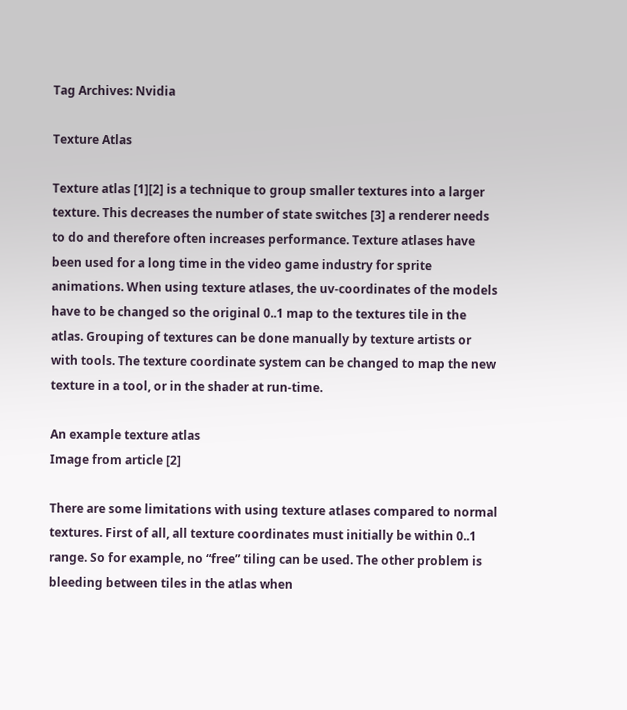Tag Archives: Nvidia

Texture Atlas

Texture atlas [1][2] is a technique to group smaller textures into a larger texture. This decreases the number of state switches [3] a renderer needs to do and therefore often increases performance. Texture atlases have been used for a long time in the video game industry for sprite animations. When using texture atlases, the uv-coordinates of the models have to be changed so the original 0..1 map to the textures tile in the atlas. Grouping of textures can be done manually by texture artists or with tools. The texture coordinate system can be changed to map the new texture in a tool, or in the shader at run-time.

An example texture atlas
Image from article [2]

There are some limitations with using texture atlases compared to normal textures. First of all, all texture coordinates must initially be within 0..1 range. So for example, no “free” tiling can be used. The other problem is bleeding between tiles in the atlas when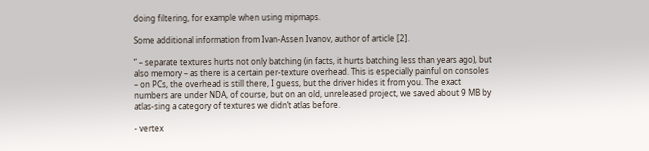doing filtering, for example when using mipmaps.

Some additional information from Ivan-Assen Ivanov, author of article [2].

” – separate textures hurts not only batching (in facts, it hurts batching less than years ago), but also memory – as there is a certain per-texture overhead. This is especially painful on consoles – on PCs, the overhead is still there, I guess, but the driver hides it from you. The exact numbers are under NDA, of course, but on an old, unreleased project, we saved about 9 MB by atlas-sing a category of textures we didn’t atlas before.

- vertex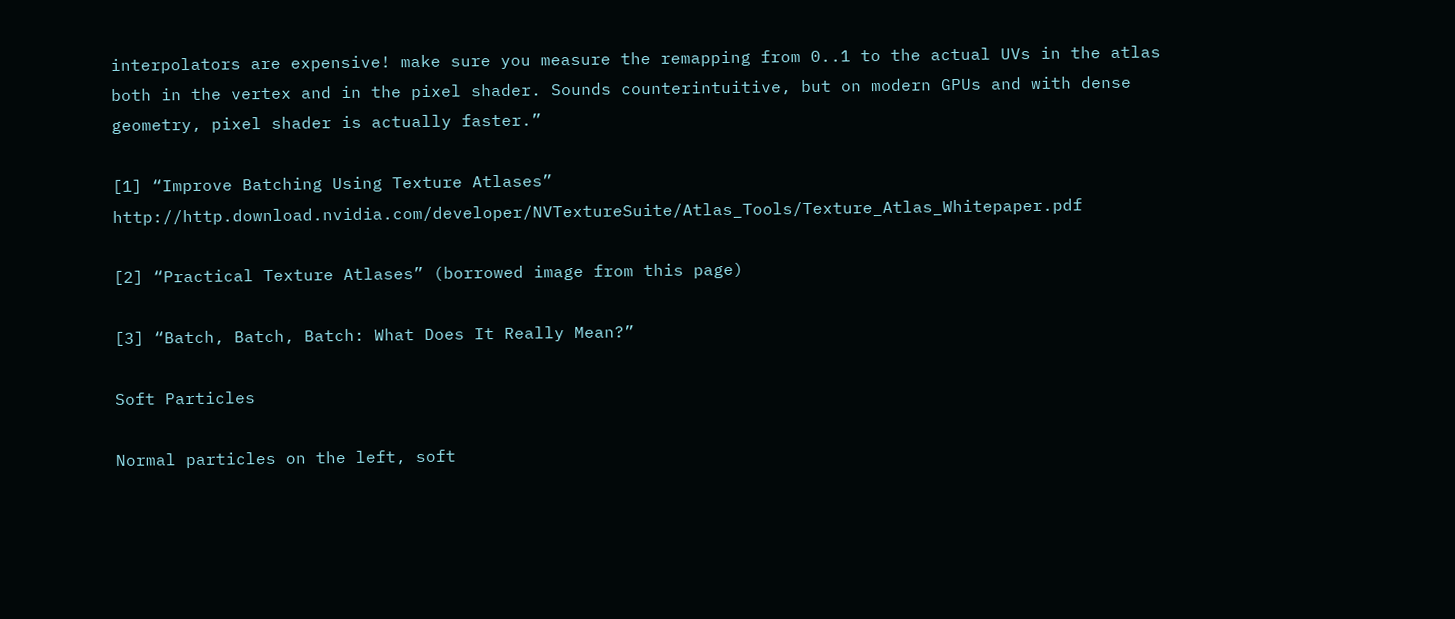interpolators are expensive! make sure you measure the remapping from 0..1 to the actual UVs in the atlas both in the vertex and in the pixel shader. Sounds counterintuitive, but on modern GPUs and with dense geometry, pixel shader is actually faster.”

[1] “Improve Batching Using Texture Atlases” http://http.download.nvidia.com/developer/NVTextureSuite/Atlas_Tools/Texture_Atlas_Whitepaper.pdf

[2] “Practical Texture Atlases” (borrowed image from this page)

[3] “Batch, Batch, Batch: What Does It Really Mean?”

Soft Particles

Normal particles on the left, soft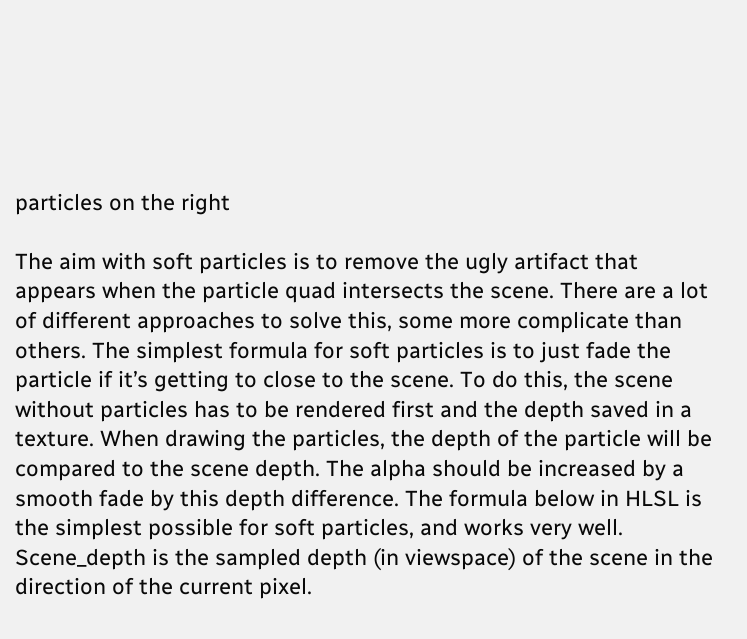particles on the right

The aim with soft particles is to remove the ugly artifact that appears when the particle quad intersects the scene. There are a lot of different approaches to solve this, some more complicate than others. The simplest formula for soft particles is to just fade the particle if it’s getting to close to the scene. To do this, the scene without particles has to be rendered first and the depth saved in a texture. When drawing the particles, the depth of the particle will be compared to the scene depth. The alpha should be increased by a smooth fade by this depth difference. The formula below in HLSL is the simplest possible for soft particles, and works very well. Scene_depth is the sampled depth (in viewspace) of the scene in the direction of the current pixel.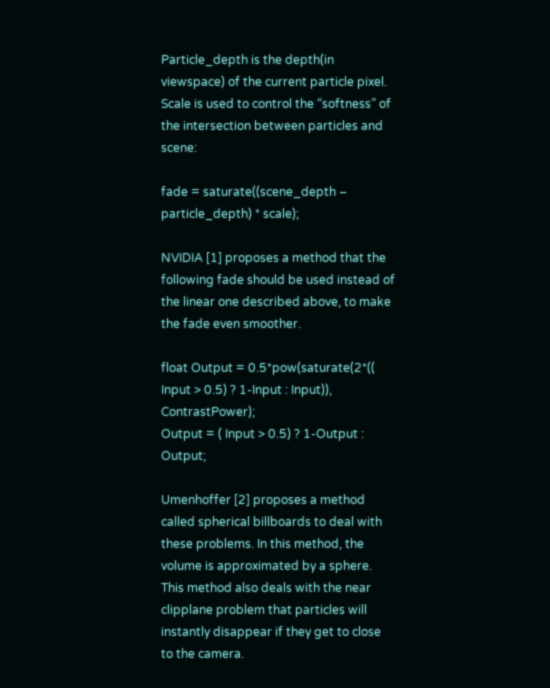Particle_depth is the depth(in viewspace) of the current particle pixel. Scale is used to control the “softness” of the intersection between particles and scene:

fade = saturate((scene_depth – particle_depth) * scale);

NVIDIA [1] proposes a method that the following fade should be used instead of the linear one described above, to make the fade even smoother.

float Output = 0.5*pow(saturate(2*(( Input > 0.5) ? 1-Input : Input)), ContrastPower);
Output = ( Input > 0.5) ? 1-Output : Output;

Umenhoffer [2] proposes a method called spherical billboards to deal with these problems. In this method, the volume is approximated by a sphere. This method also deals with the near clipplane problem that particles will instantly disappear if they get to close to the camera.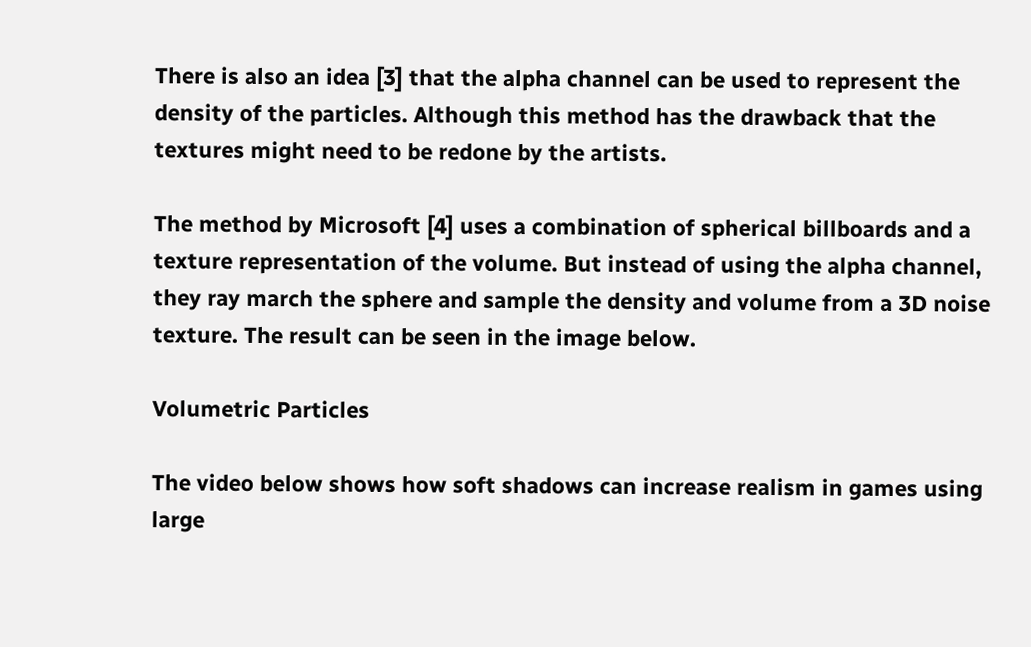There is also an idea [3] that the alpha channel can be used to represent the density of the particles. Although this method has the drawback that the textures might need to be redone by the artists.

The method by Microsoft [4] uses a combination of spherical billboards and a texture representation of the volume. But instead of using the alpha channel, they ray march the sphere and sample the density and volume from a 3D noise texture. The result can be seen in the image below.

Volumetric Particles

The video below shows how soft shadows can increase realism in games using large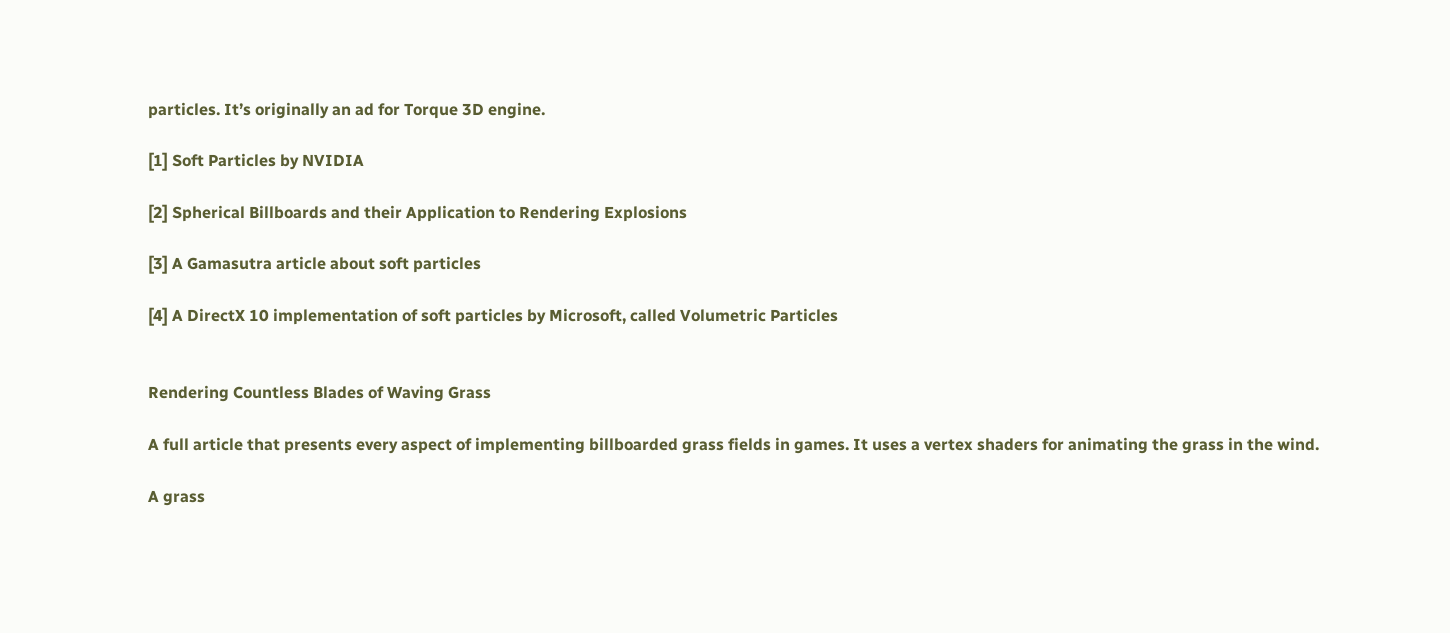particles. It’s originally an ad for Torque 3D engine.

[1] Soft Particles by NVIDIA

[2] Spherical Billboards and their Application to Rendering Explosions

[3] A Gamasutra article about soft particles

[4] A DirectX 10 implementation of soft particles by Microsoft, called Volumetric Particles


Rendering Countless Blades of Waving Grass

A full article that presents every aspect of implementing billboarded grass fields in games. It uses a vertex shaders for animating the grass in the wind.

A grass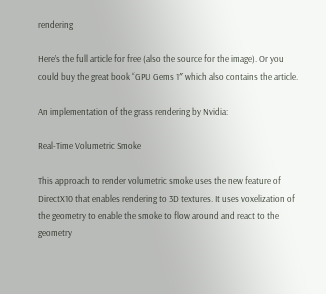rendering

Here’s the full article for free (also the source for the image). Or you could buy the great book “GPU Gems 1″ which also contains the article.

An implementation of the grass rendering by Nvidia:

Real-Time Volumetric Smoke

This approach to render volumetric smoke uses the new feature of DirectX10 that enables rendering to 3D textures. It uses voxelization of the geometry to enable the smoke to flow around and react to the geometry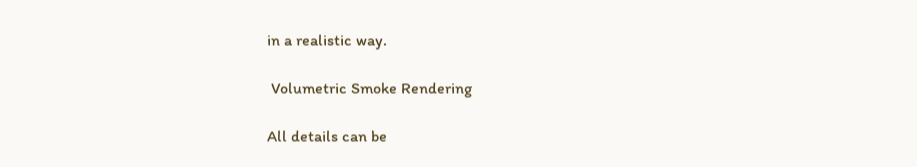in a realistic way.

 Volumetric Smoke Rendering

All details can be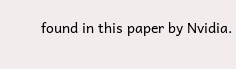found in this paper by Nvidia.